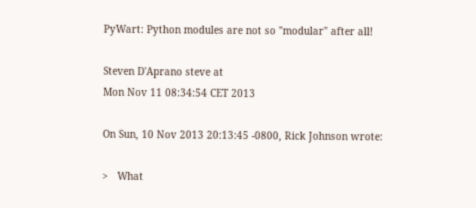PyWart: Python modules are not so "modular" after all!

Steven D'Aprano steve at
Mon Nov 11 08:34:54 CET 2013

On Sun, 10 Nov 2013 20:13:45 -0800, Rick Johnson wrote:

>   What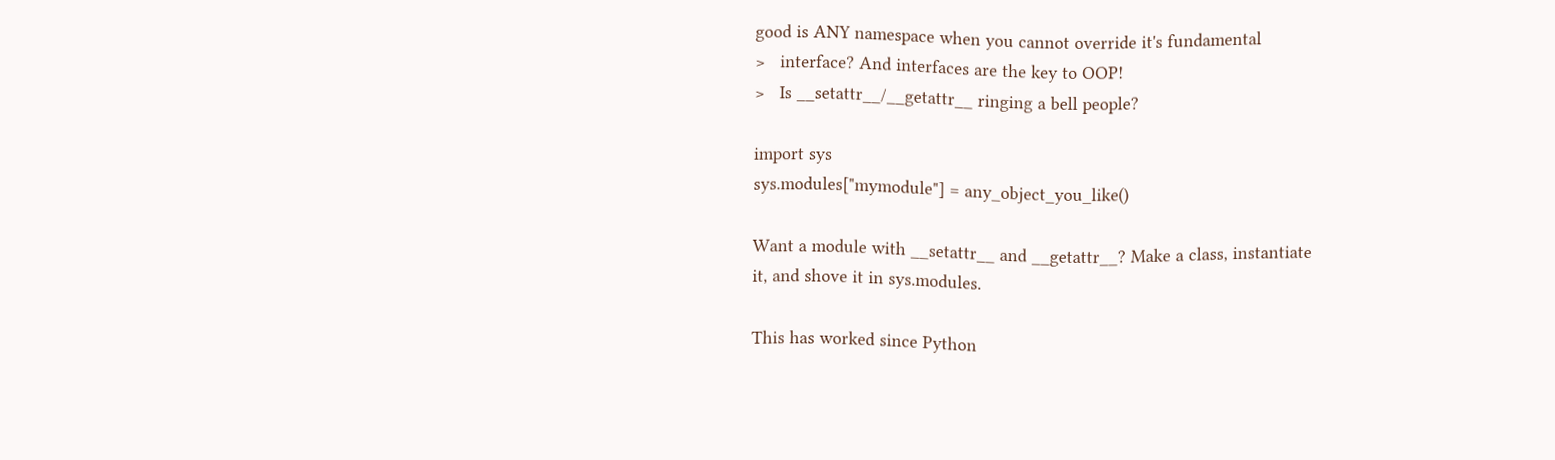good is ANY namespace when you cannot override it's fundamental
>   interface? And interfaces are the key to OOP!
>   Is __setattr__/__getattr__ ringing a bell people?

import sys
sys.modules["mymodule"] = any_object_you_like()

Want a module with __setattr__ and __getattr__? Make a class, instantiate
it, and shove it in sys.modules.

This has worked since Python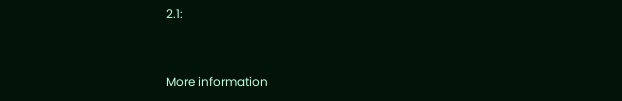2.1:


More information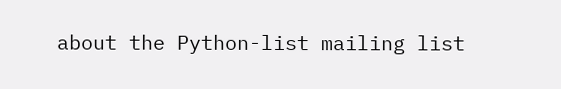about the Python-list mailing list